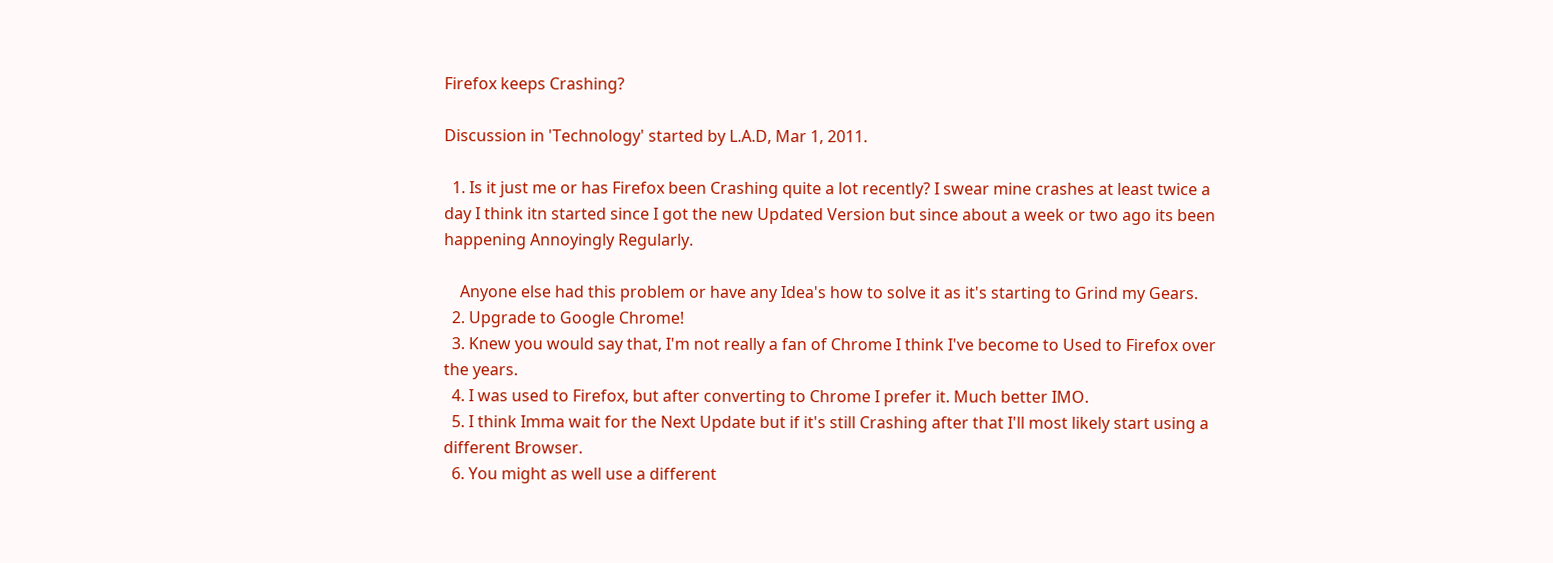Firefox keeps Crashing?

Discussion in 'Technology' started by L.A.D, Mar 1, 2011.

  1. Is it just me or has Firefox been Crashing quite a lot recently? I swear mine crashes at least twice a day I think itn started since I got the new Updated Version but since about a week or two ago its been happening Annoyingly Regularly.

    Anyone else had this problem or have any Idea's how to solve it as it's starting to Grind my Gears.
  2. Upgrade to Google Chrome!
  3. Knew you would say that, I'm not really a fan of Chrome I think I've become to Used to Firefox over the years.
  4. I was used to Firefox, but after converting to Chrome I prefer it. Much better IMO.
  5. I think Imma wait for the Next Update but if it's still Crashing after that I'll most likely start using a different Browser.
  6. You might as well use a different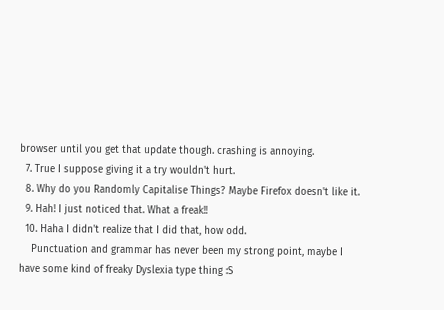browser until you get that update though. crashing is annoying.
  7. True I suppose giving it a try wouldn't hurt.
  8. Why do you Randomly Capitalise Things? Maybe Firefox doesn't like it.
  9. Hah! I just noticed that. What a freak!!
  10. Haha I didn't realize that I did that, how odd.
    Punctuation and grammar has never been my strong point, maybe I have some kind of freaky Dyslexia type thing :S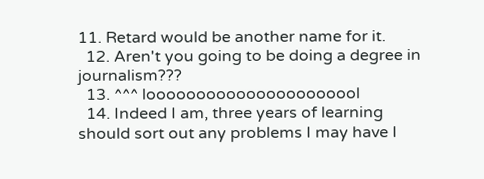11. Retard would be another name for it.
  12. Aren't you going to be doing a degree in journalism???
  13. ^^^ loooooooooooooooooooool
  14. Indeed I am, three years of learning should sort out any problems I may have I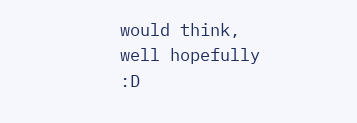would think, well hopefully :D